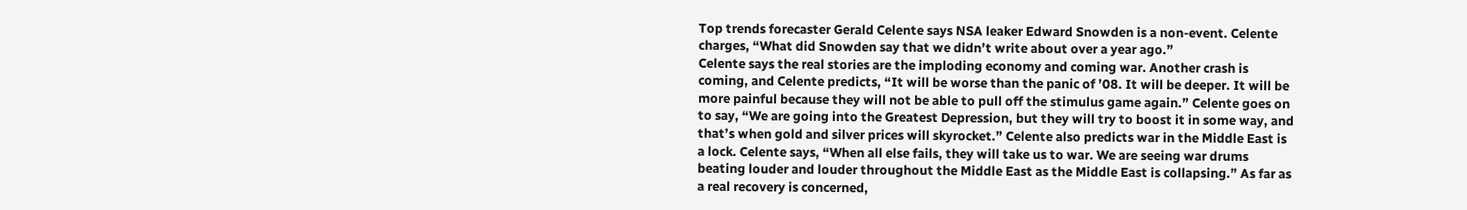Top trends forecaster Gerald Celente says NSA leaker Edward Snowden is a non-event. Celente charges, “What did Snowden say that we didn’t write about over a year ago.”
Celente says the real stories are the imploding economy and coming war. Another crash is coming, and Celente predicts, “It will be worse than the panic of ’08. It will be deeper. It will be more painful because they will not be able to pull off the stimulus game again.” Celente goes on to say, “We are going into the Greatest Depression, but they will try to boost it in some way, and that’s when gold and silver prices will skyrocket.” Celente also predicts war in the Middle East is a lock. Celente says, “When all else fails, they will take us to war. We are seeing war drums beating louder and louder throughout the Middle East as the Middle East is collapsing.” As far as a real recovery is concerned,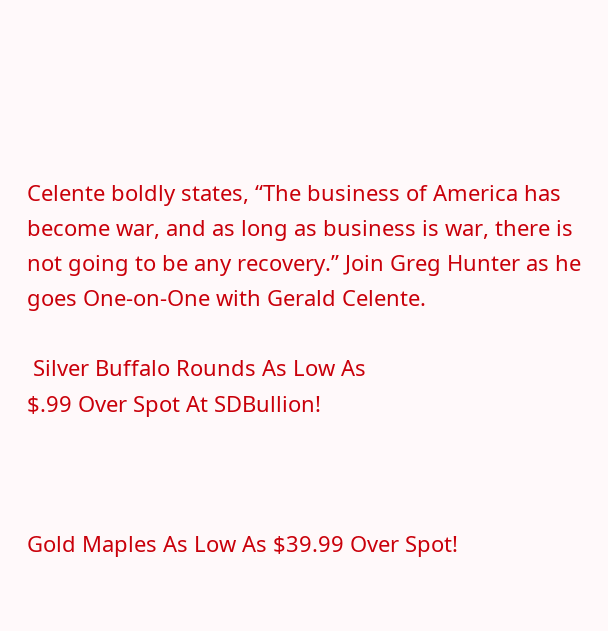Celente boldly states, “The business of America has become war, and as long as business is war, there is not going to be any recovery.” Join Greg Hunter as he goes One-on-One with Gerald Celente.

 Silver Buffalo Rounds As Low As
$.99 Over Spot At SDBullion!



Gold Maples As Low As $39.99 Over Spot!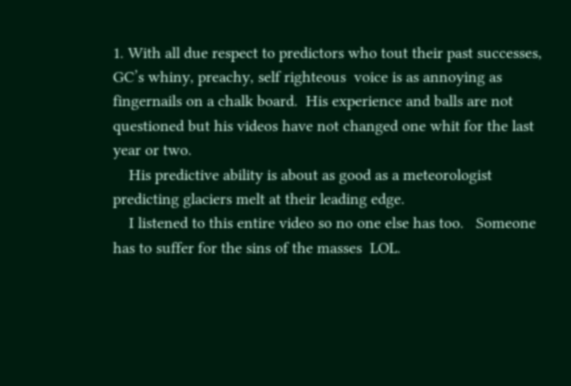1. With all due respect to predictors who tout their past successes, GC’s whiny, preachy, self righteous  voice is as annoying as fingernails on a chalk board.  His experience and balls are not questioned but his videos have not changed one whit for the last year or two.
    His predictive ability is about as good as a meteorologist predicting glaciers melt at their leading edge.
    I listened to this entire video so no one else has too.   Someone has to suffer for the sins of the masses  LOL.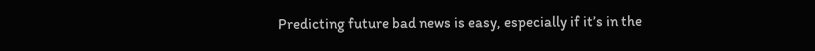Predicting future bad news is easy, especially if it’s in the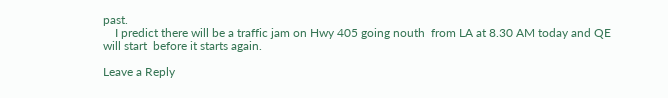past.
    I predict there will be a traffic jam on Hwy 405 going nouth  from LA at 8.30 AM today and QE will start  before it starts again.

Leave a Reply